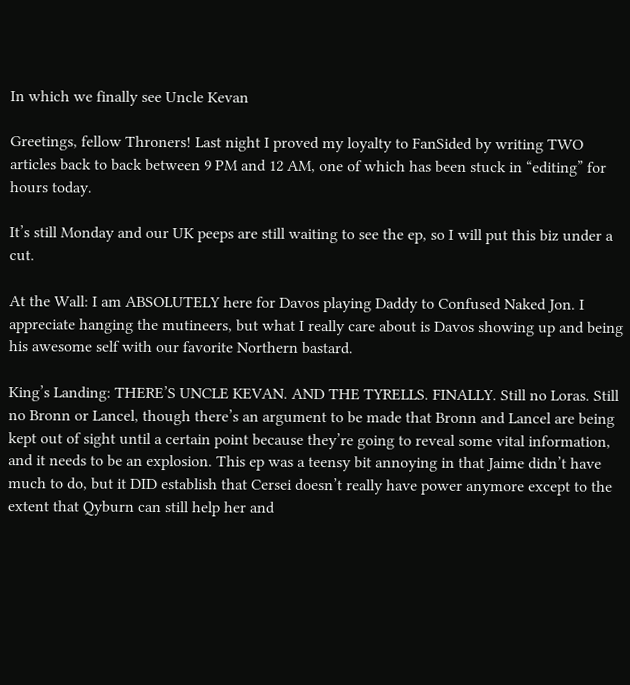In which we finally see Uncle Kevan

Greetings, fellow Throners! Last night I proved my loyalty to FanSided by writing TWO articles back to back between 9 PM and 12 AM, one of which has been stuck in “editing” for hours today.

It’s still Monday and our UK peeps are still waiting to see the ep, so I will put this biz under a cut.

At the Wall: I am ABSOLUTELY here for Davos playing Daddy to Confused Naked Jon. I appreciate hanging the mutineers, but what I really care about is Davos showing up and being his awesome self with our favorite Northern bastard.

King’s Landing: THERE’S UNCLE KEVAN. AND THE TYRELLS. FINALLY. Still no Loras. Still no Bronn or Lancel, though there’s an argument to be made that Bronn and Lancel are being kept out of sight until a certain point because they’re going to reveal some vital information, and it needs to be an explosion. This ep was a teensy bit annoying in that Jaime didn’t have much to do, but it DID establish that Cersei doesn’t really have power anymore except to the extent that Qyburn can still help her and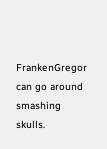FrankenGregor can go around smashing skulls.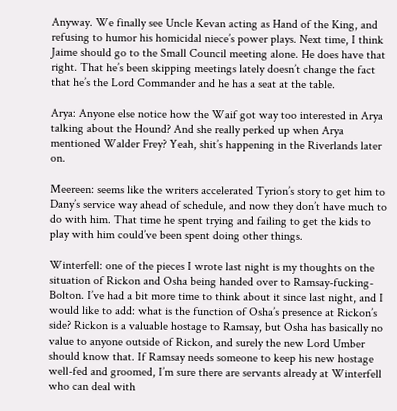Anyway. We finally see Uncle Kevan acting as Hand of the King, and refusing to humor his homicidal niece’s power plays. Next time, I think Jaime should go to the Small Council meeting alone. He does have that right. That he’s been skipping meetings lately doesn’t change the fact that he’s the Lord Commander and he has a seat at the table.

Arya: Anyone else notice how the Waif got way too interested in Arya talking about the Hound? And she really perked up when Arya mentioned Walder Frey? Yeah, shit’s happening in the Riverlands later on.

Meereen: seems like the writers accelerated Tyrion’s story to get him to Dany’s service way ahead of schedule, and now they don’t have much to do with him. That time he spent trying and failing to get the kids to play with him could’ve been spent doing other things.

Winterfell: one of the pieces I wrote last night is my thoughts on the situation of Rickon and Osha being handed over to Ramsay-fucking-Bolton. I’ve had a bit more time to think about it since last night, and I would like to add: what is the function of Osha’s presence at Rickon’s side? Rickon is a valuable hostage to Ramsay, but Osha has basically no value to anyone outside of Rickon, and surely the new Lord Umber should know that. If Ramsay needs someone to keep his new hostage well-fed and groomed, I’m sure there are servants already at Winterfell who can deal with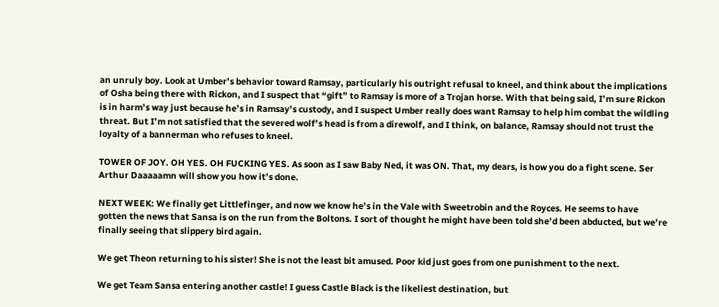an unruly boy. Look at Umber’s behavior toward Ramsay, particularly his outright refusal to kneel, and think about the implications of Osha being there with Rickon, and I suspect that “gift” to Ramsay is more of a Trojan horse. With that being said, I’m sure Rickon is in harm’s way just because he’s in Ramsay’s custody, and I suspect Umber really does want Ramsay to help him combat the wildling threat. But I’m not satisfied that the severed wolf’s head is from a direwolf, and I think, on balance, Ramsay should not trust the loyalty of a bannerman who refuses to kneel.

TOWER OF JOY. OH YES. OH FUCKING YES. As soon as I saw Baby Ned, it was ON. That, my dears, is how you do a fight scene. Ser Arthur Daaaaamn will show you how it’s done.

NEXT WEEK: We finally get Littlefinger, and now we know he’s in the Vale with Sweetrobin and the Royces. He seems to have gotten the news that Sansa is on the run from the Boltons. I sort of thought he might have been told she’d been abducted, but we’re finally seeing that slippery bird again.

We get Theon returning to his sister! She is not the least bit amused. Poor kid just goes from one punishment to the next.

We get Team Sansa entering another castle! I guess Castle Black is the likeliest destination, but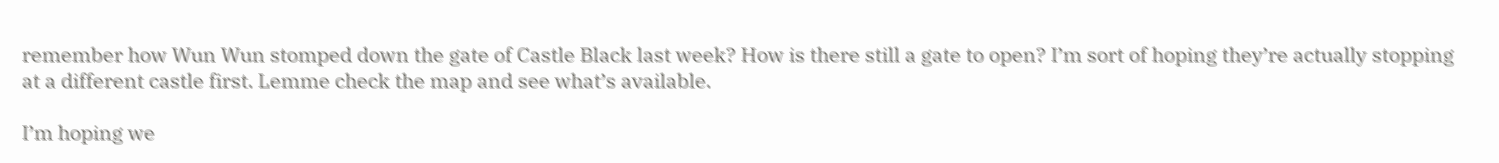remember how Wun Wun stomped down the gate of Castle Black last week? How is there still a gate to open? I’m sort of hoping they’re actually stopping at a different castle first. Lemme check the map and see what’s available.

I’m hoping we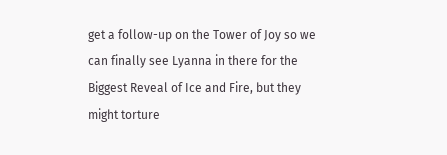get a follow-up on the Tower of Joy so we can finally see Lyanna in there for the Biggest Reveal of Ice and Fire, but they might torture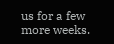us for a few more weeks.